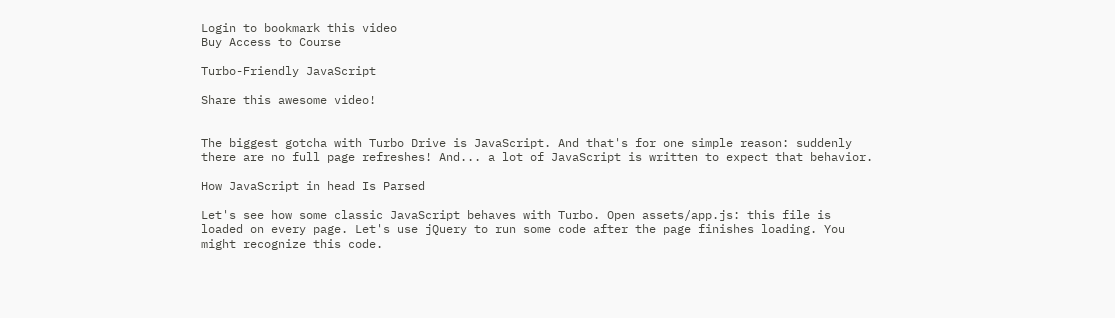Login to bookmark this video
Buy Access to Course

Turbo-Friendly JavaScript

Share this awesome video!


The biggest gotcha with Turbo Drive is JavaScript. And that's for one simple reason: suddenly there are no full page refreshes! And... a lot of JavaScript is written to expect that behavior.

How JavaScript in head Is Parsed

Let's see how some classic JavaScript behaves with Turbo. Open assets/app.js: this file is loaded on every page. Let's use jQuery to run some code after the page finishes loading. You might recognize this code.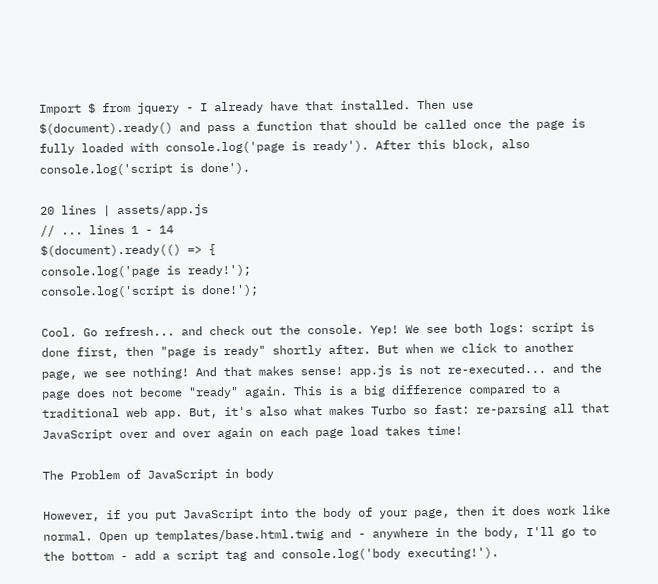Import $ from jquery - I already have that installed. Then use $(document).ready() and pass a function that should be called once the page is fully loaded with console.log('page is ready'). After this block, also console.log('script is done').

20 lines | assets/app.js
// ... lines 1 - 14
$(document).ready(() => {
console.log('page is ready!');
console.log('script is done!');

Cool. Go refresh... and check out the console. Yep! We see both logs: script is done first, then "page is ready" shortly after. But when we click to another page, we see nothing! And that makes sense! app.js is not re-executed... and the page does not become "ready" again. This is a big difference compared to a traditional web app. But, it's also what makes Turbo so fast: re-parsing all that JavaScript over and over again on each page load takes time!

The Problem of JavaScript in body

However, if you put JavaScript into the body of your page, then it does work like normal. Open up templates/base.html.twig and - anywhere in the body, I'll go to the bottom - add a script tag and console.log('body executing!').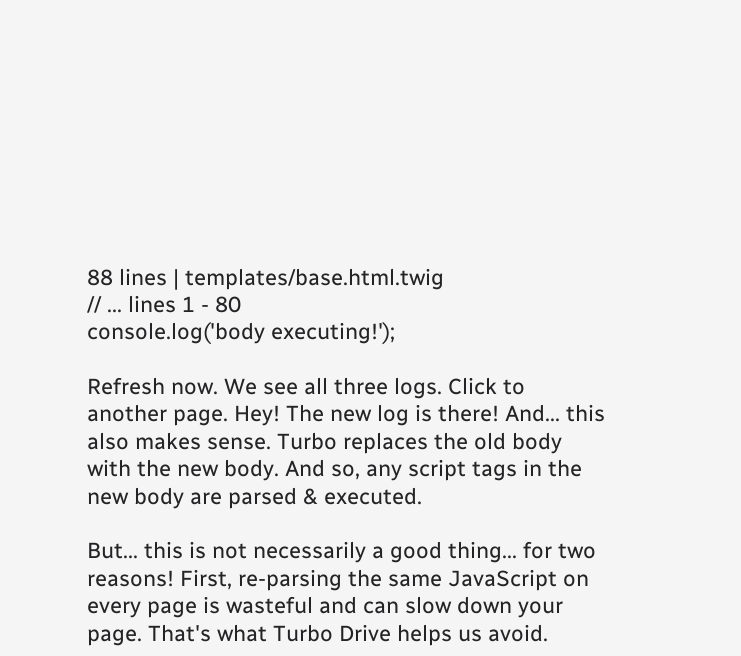88 lines | templates/base.html.twig
// ... lines 1 - 80
console.log('body executing!');

Refresh now. We see all three logs. Click to another page. Hey! The new log is there! And... this also makes sense. Turbo replaces the old body with the new body. And so, any script tags in the new body are parsed & executed.

But... this is not necessarily a good thing... for two reasons! First, re-parsing the same JavaScript on every page is wasteful and can slow down your page. That's what Turbo Drive helps us avoid.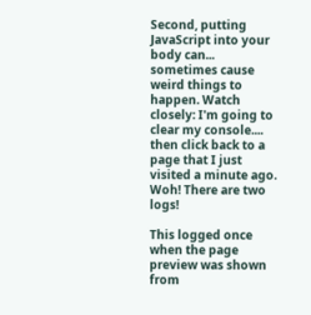Second, putting JavaScript into your body can... sometimes cause weird things to happen. Watch closely: I'm going to clear my console.... then click back to a page that I just visited a minute ago. Woh! There are two logs!

This logged once when the page preview was shown from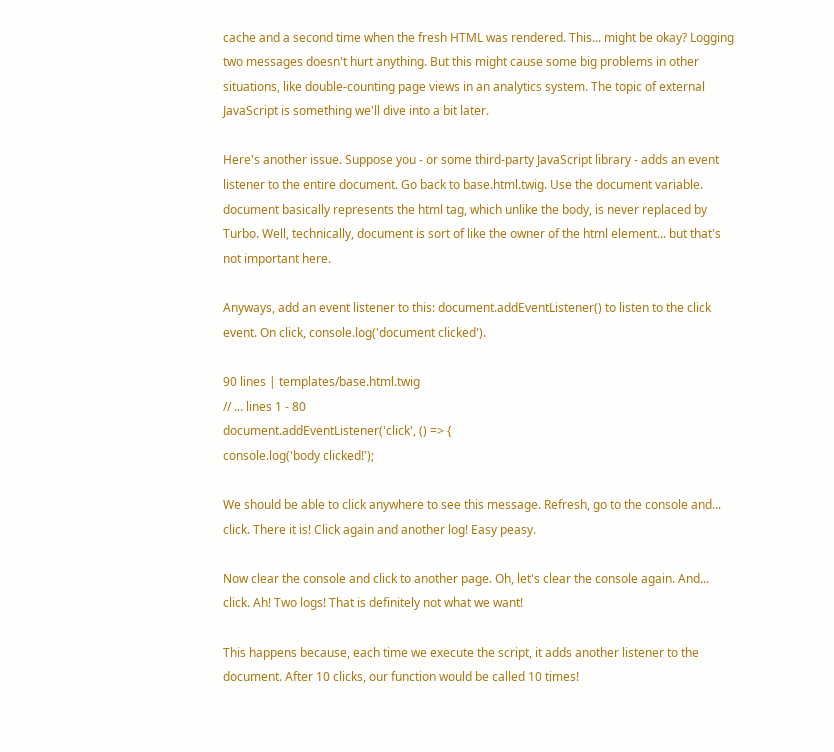cache and a second time when the fresh HTML was rendered. This... might be okay? Logging two messages doesn't hurt anything. But this might cause some big problems in other situations, like double-counting page views in an analytics system. The topic of external JavaScript is something we'll dive into a bit later.

Here's another issue. Suppose you - or some third-party JavaScript library - adds an event listener to the entire document. Go back to base.html.twig. Use the document variable. document basically represents the html tag, which unlike the body, is never replaced by Turbo. Well, technically, document is sort of like the owner of the html element... but that's not important here.

Anyways, add an event listener to this: document.addEventListener() to listen to the click event. On click, console.log('document clicked').

90 lines | templates/base.html.twig
// ... lines 1 - 80
document.addEventListener('click', () => {
console.log('body clicked!');

We should be able to click anywhere to see this message. Refresh, go to the console and... click. There it is! Click again and another log! Easy peasy.

Now clear the console and click to another page. Oh, let's clear the console again. And... click. Ah! Two logs! That is definitely not what we want!

This happens because, each time we execute the script, it adds another listener to the document. After 10 clicks, our function would be called 10 times!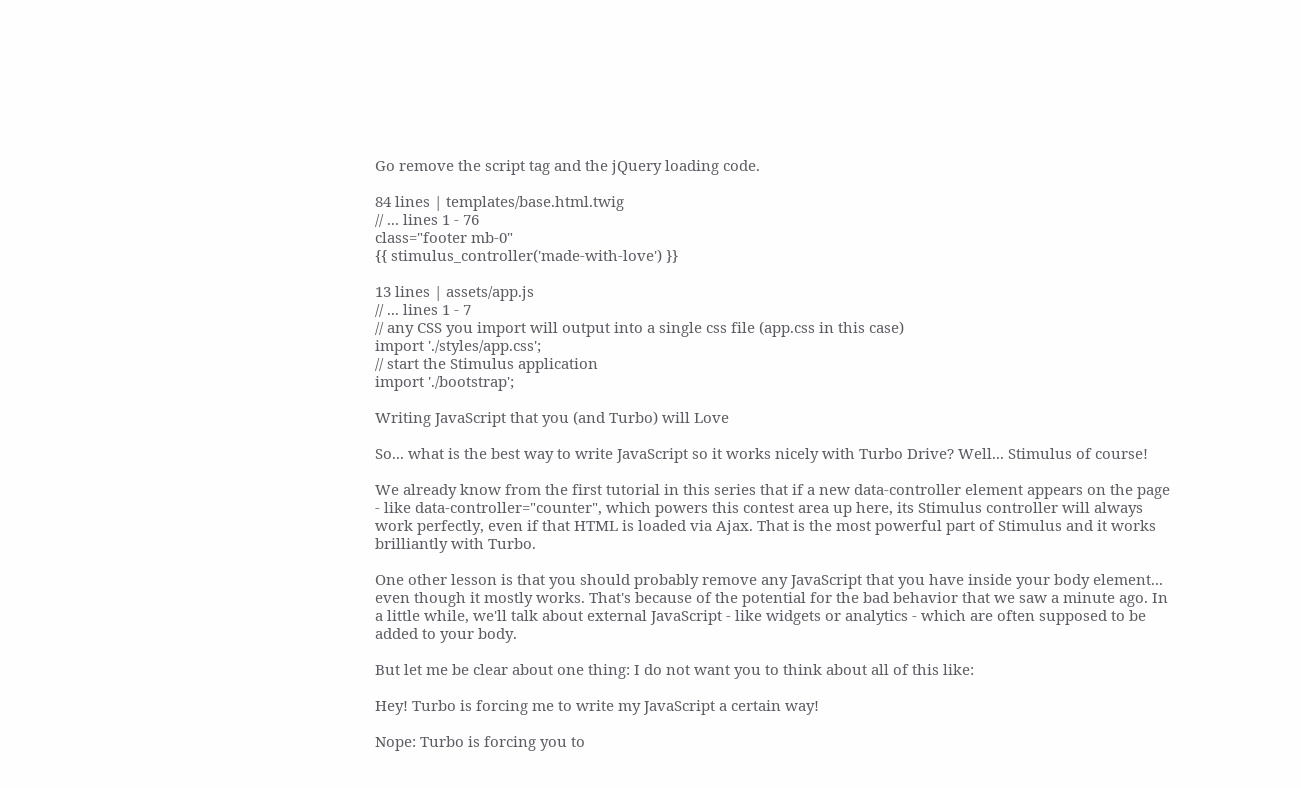Go remove the script tag and the jQuery loading code.

84 lines | templates/base.html.twig
// ... lines 1 - 76
class="footer mb-0"
{{ stimulus_controller('made-with-love') }}

13 lines | assets/app.js
// ... lines 1 - 7
// any CSS you import will output into a single css file (app.css in this case)
import './styles/app.css';
// start the Stimulus application
import './bootstrap';

Writing JavaScript that you (and Turbo) will Love

So... what is the best way to write JavaScript so it works nicely with Turbo Drive? Well... Stimulus of course!

We already know from the first tutorial in this series that if a new data-controller element appears on the page - like data-controller="counter", which powers this contest area up here, its Stimulus controller will always work perfectly, even if that HTML is loaded via Ajax. That is the most powerful part of Stimulus and it works brilliantly with Turbo.

One other lesson is that you should probably remove any JavaScript that you have inside your body element... even though it mostly works. That's because of the potential for the bad behavior that we saw a minute ago. In a little while, we'll talk about external JavaScript - like widgets or analytics - which are often supposed to be added to your body.

But let me be clear about one thing: I do not want you to think about all of this like:

Hey! Turbo is forcing me to write my JavaScript a certain way!

Nope: Turbo is forcing you to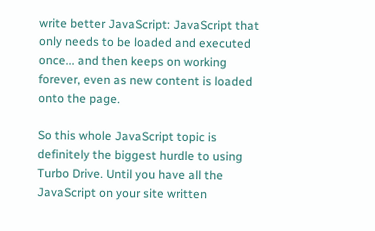write better JavaScript: JavaScript that only needs to be loaded and executed once... and then keeps on working forever, even as new content is loaded onto the page.

So this whole JavaScript topic is definitely the biggest hurdle to using Turbo Drive. Until you have all the JavaScript on your site written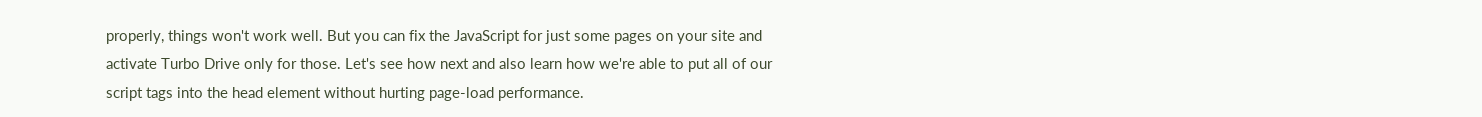properly, things won't work well. But you can fix the JavaScript for just some pages on your site and activate Turbo Drive only for those. Let's see how next and also learn how we're able to put all of our script tags into the head element without hurting page-load performance.